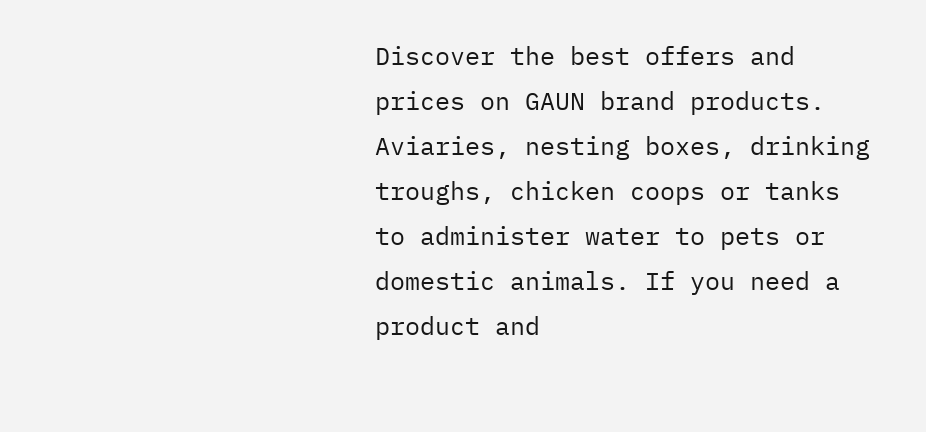Discover the best offers and prices on GAUN brand products. Aviaries, nesting boxes, drinking troughs, chicken coops or tanks to administer water to pets or domestic animals. If you need a product and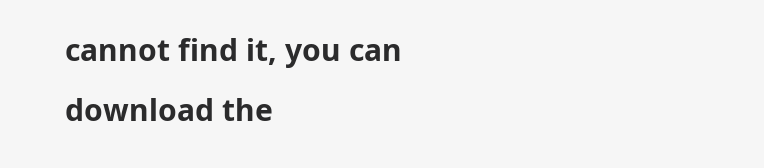cannot find it, you can download the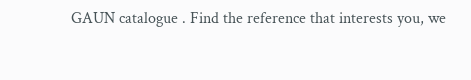GAUN catalogue . Find the reference that interests you, we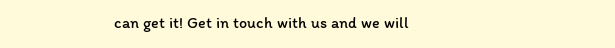can get it! Get in touch with us and we will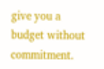give you a budget without commitment.